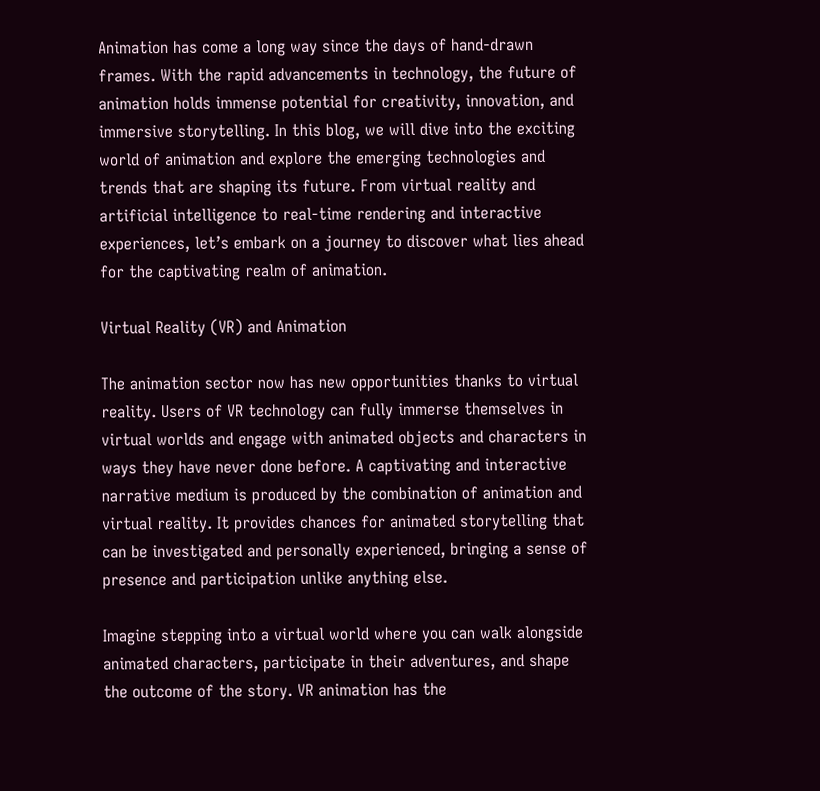Animation has come a long way since the days of hand-drawn frames. With the rapid advancements in technology, the future of animation holds immense potential for creativity, innovation, and immersive storytelling. In this blog, we will dive into the exciting world of animation and explore the emerging technologies and trends that are shaping its future. From virtual reality and artificial intelligence to real-time rendering and interactive experiences, let’s embark on a journey to discover what lies ahead for the captivating realm of animation.

Virtual Reality (VR) and Animation

The animation sector now has new opportunities thanks to virtual reality. Users of VR technology can fully immerse themselves in virtual worlds and engage with animated objects and characters in ways they have never done before. A captivating and interactive narrative medium is produced by the combination of animation and virtual reality. It provides chances for animated storytelling that can be investigated and personally experienced, bringing a sense of presence and participation unlike anything else.

Imagine stepping into a virtual world where you can walk alongside animated characters, participate in their adventures, and shape the outcome of the story. VR animation has the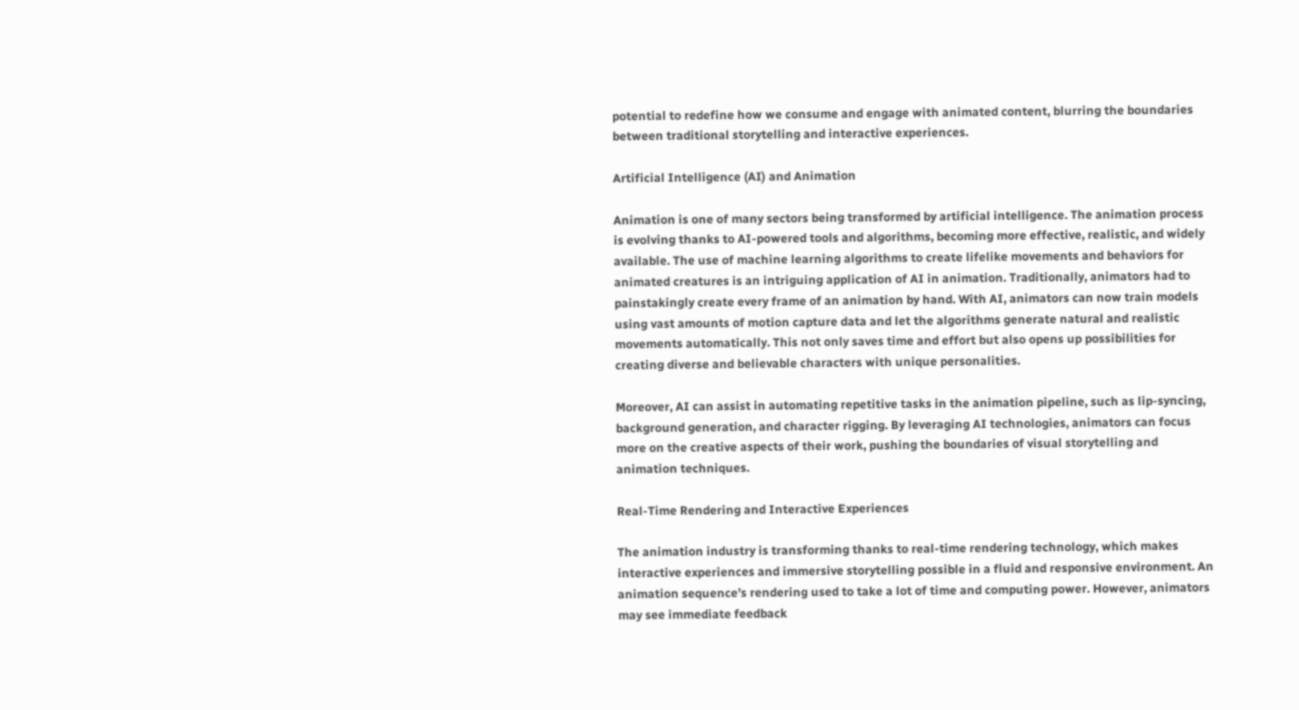potential to redefine how we consume and engage with animated content, blurring the boundaries between traditional storytelling and interactive experiences.

Artificial Intelligence (AI) and Animation

Animation is one of many sectors being transformed by artificial intelligence. The animation process is evolving thanks to AI-powered tools and algorithms, becoming more effective, realistic, and widely available. The use of machine learning algorithms to create lifelike movements and behaviors for animated creatures is an intriguing application of AI in animation. Traditionally, animators had to painstakingly create every frame of an animation by hand. With AI, animators can now train models using vast amounts of motion capture data and let the algorithms generate natural and realistic movements automatically. This not only saves time and effort but also opens up possibilities for creating diverse and believable characters with unique personalities.

Moreover, AI can assist in automating repetitive tasks in the animation pipeline, such as lip-syncing, background generation, and character rigging. By leveraging AI technologies, animators can focus more on the creative aspects of their work, pushing the boundaries of visual storytelling and animation techniques.

Real-Time Rendering and Interactive Experiences

The animation industry is transforming thanks to real-time rendering technology, which makes interactive experiences and immersive storytelling possible in a fluid and responsive environment. An animation sequence’s rendering used to take a lot of time and computing power. However, animators may see immediate feedback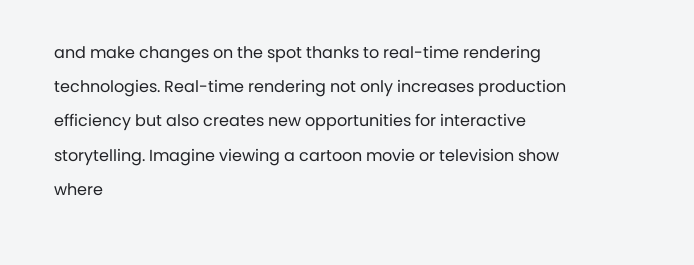and make changes on the spot thanks to real-time rendering technologies. Real-time rendering not only increases production efficiency but also creates new opportunities for interactive storytelling. Imagine viewing a cartoon movie or television show where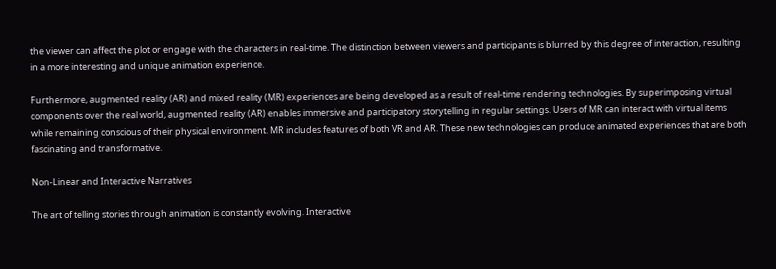the viewer can affect the plot or engage with the characters in real-time. The distinction between viewers and participants is blurred by this degree of interaction, resulting in a more interesting and unique animation experience.

Furthermore, augmented reality (AR) and mixed reality (MR) experiences are being developed as a result of real-time rendering technologies. By superimposing virtual components over the real world, augmented reality (AR) enables immersive and participatory storytelling in regular settings. Users of MR can interact with virtual items while remaining conscious of their physical environment. MR includes features of both VR and AR. These new technologies can produce animated experiences that are both fascinating and transformative.

Non-Linear and Interactive Narratives

The art of telling stories through animation is constantly evolving. Interactive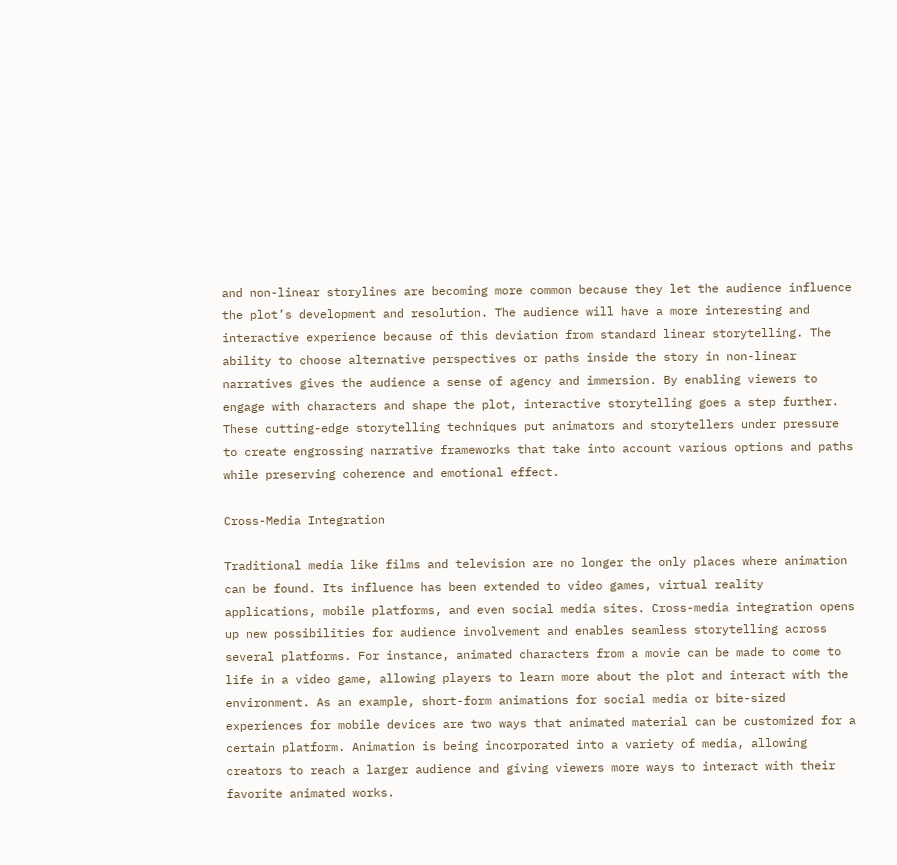and non-linear storylines are becoming more common because they let the audience influence the plot’s development and resolution. The audience will have a more interesting and interactive experience because of this deviation from standard linear storytelling. The ability to choose alternative perspectives or paths inside the story in non-linear narratives gives the audience a sense of agency and immersion. By enabling viewers to engage with characters and shape the plot, interactive storytelling goes a step further. These cutting-edge storytelling techniques put animators and storytellers under pressure to create engrossing narrative frameworks that take into account various options and paths while preserving coherence and emotional effect.

Cross-Media Integration

Traditional media like films and television are no longer the only places where animation can be found. Its influence has been extended to video games, virtual reality applications, mobile platforms, and even social media sites. Cross-media integration opens up new possibilities for audience involvement and enables seamless storytelling across several platforms. For instance, animated characters from a movie can be made to come to life in a video game, allowing players to learn more about the plot and interact with the environment. As an example, short-form animations for social media or bite-sized experiences for mobile devices are two ways that animated material can be customized for a certain platform. Animation is being incorporated into a variety of media, allowing creators to reach a larger audience and giving viewers more ways to interact with their favorite animated works.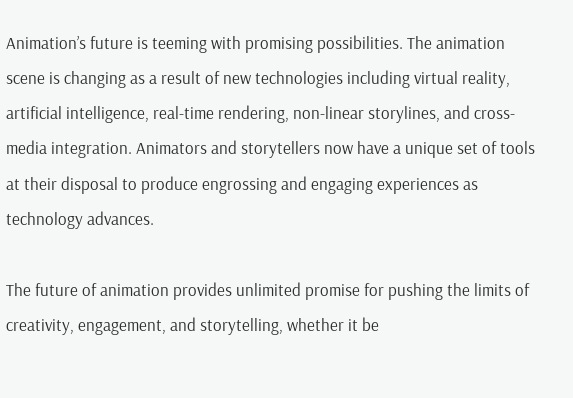Animation’s future is teeming with promising possibilities. The animation scene is changing as a result of new technologies including virtual reality, artificial intelligence, real-time rendering, non-linear storylines, and cross-media integration. Animators and storytellers now have a unique set of tools at their disposal to produce engrossing and engaging experiences as technology advances.

The future of animation provides unlimited promise for pushing the limits of creativity, engagement, and storytelling, whether it be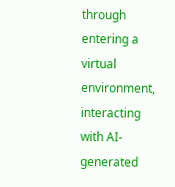through entering a virtual environment, interacting with AI-generated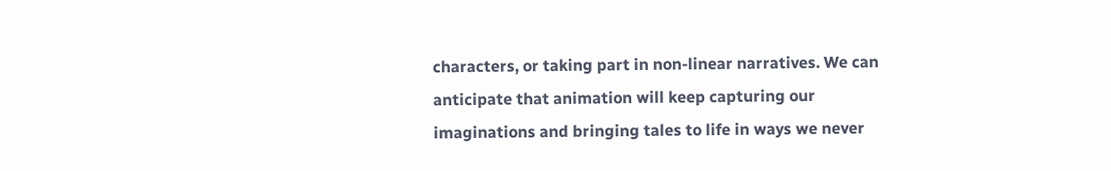characters, or taking part in non-linear narratives. We can anticipate that animation will keep capturing our imaginations and bringing tales to life in ways we never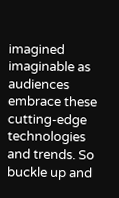imagined imaginable as audiences embrace these cutting-edge technologies and trends. So buckle up and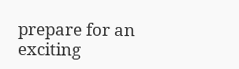prepare for an exciting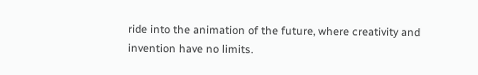ride into the animation of the future, where creativity and invention have no limits.